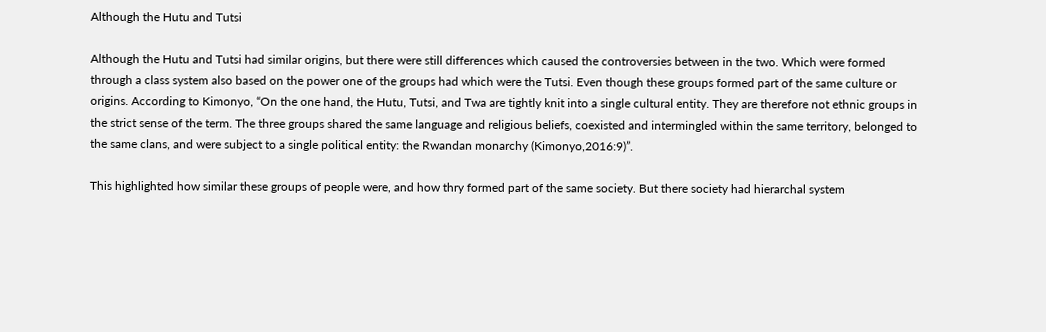Although the Hutu and Tutsi

Although the Hutu and Tutsi had similar origins, but there were still differences which caused the controversies between in the two. Which were formed through a class system also based on the power one of the groups had which were the Tutsi. Even though these groups formed part of the same culture or origins. According to Kimonyo, “On the one hand, the Hutu, Tutsi, and Twa are tightly knit into a single cultural entity. They are therefore not ethnic groups in the strict sense of the term. The three groups shared the same language and religious beliefs, coexisted and intermingled within the same territory, belonged to the same clans, and were subject to a single political entity: the Rwandan monarchy (Kimonyo,2016:9)”.

This highlighted how similar these groups of people were, and how thry formed part of the same society. But there society had hierarchal system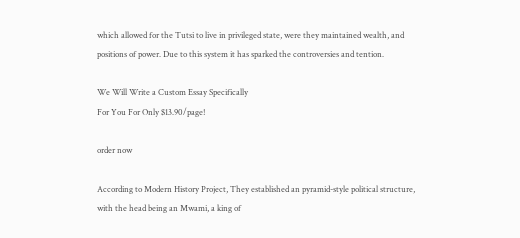which allowed for the Tutsi to live in privileged state, were they maintained wealth, and positions of power. Due to this system it has sparked the controversies and tention.

We Will Write a Custom Essay Specifically
For You For Only $13.90/page!

order now

According to Modern History Project, They established an pyramid-style political structure, with the head being an Mwami, a king of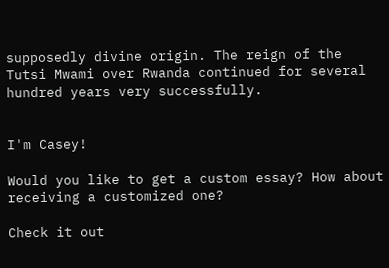supposedly divine origin. The reign of the Tutsi Mwami over Rwanda continued for several hundred years very successfully.


I'm Casey!

Would you like to get a custom essay? How about receiving a customized one?

Check it out